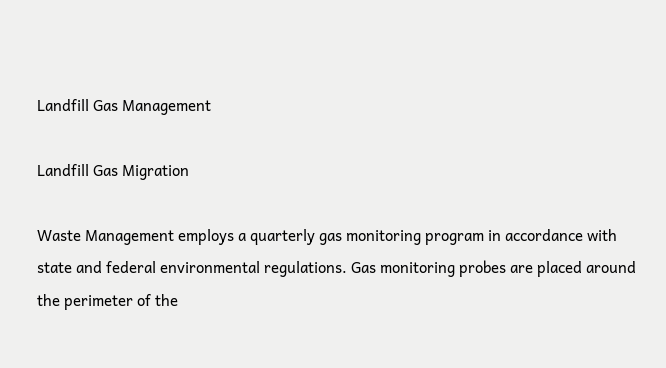Landfill Gas Management

Landfill Gas Migration

Waste Management employs a quarterly gas monitoring program in accordance with state and federal environmental regulations. Gas monitoring probes are placed around the perimeter of the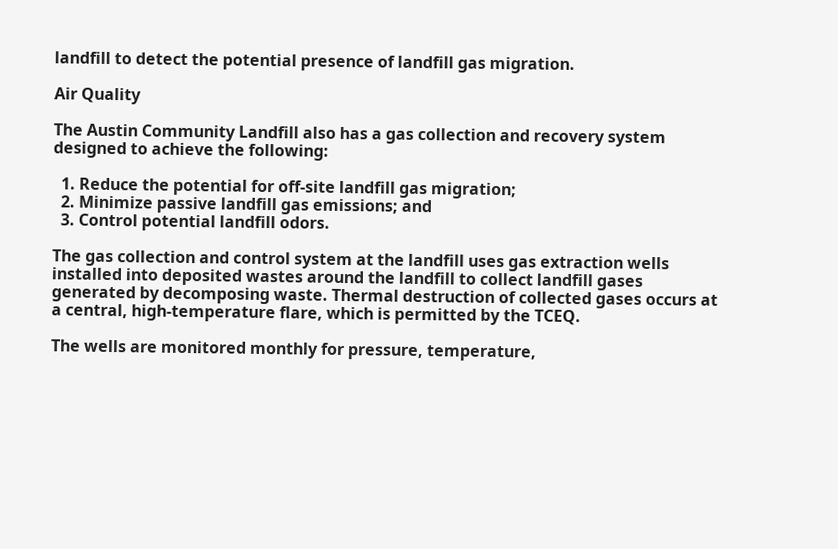landfill to detect the potential presence of landfill gas migration.

Air Quality

The Austin Community Landfill also has a gas collection and recovery system designed to achieve the following:

  1. Reduce the potential for off-site landfill gas migration;
  2. Minimize passive landfill gas emissions; and
  3. Control potential landfill odors.

The gas collection and control system at the landfill uses gas extraction wells installed into deposited wastes around the landfill to collect landfill gases generated by decomposing waste. Thermal destruction of collected gases occurs at a central, high-temperature flare, which is permitted by the TCEQ.

The wells are monitored monthly for pressure, temperature,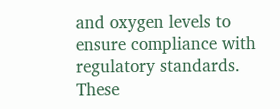and oxygen levels to ensure compliance with regulatory standards. These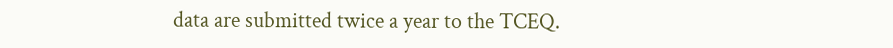data are submitted twice a year to the TCEQ.